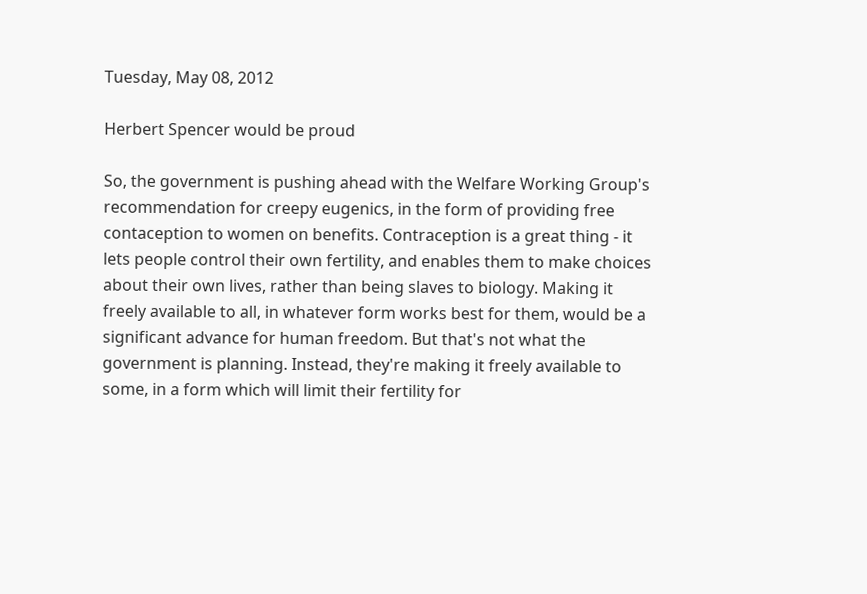Tuesday, May 08, 2012

Herbert Spencer would be proud

So, the government is pushing ahead with the Welfare Working Group's recommendation for creepy eugenics, in the form of providing free contaception to women on benefits. Contraception is a great thing - it lets people control their own fertility, and enables them to make choices about their own lives, rather than being slaves to biology. Making it freely available to all, in whatever form works best for them, would be a significant advance for human freedom. But that's not what the government is planning. Instead, they're making it freely available to some, in a form which will limit their fertility for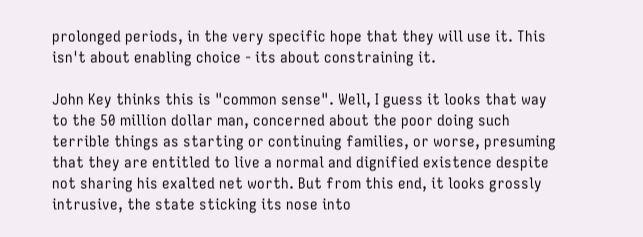prolonged periods, in the very specific hope that they will use it. This isn't about enabling choice - its about constraining it.

John Key thinks this is "common sense". Well, I guess it looks that way to the 50 million dollar man, concerned about the poor doing such terrible things as starting or continuing families, or worse, presuming that they are entitled to live a normal and dignified existence despite not sharing his exalted net worth. But from this end, it looks grossly intrusive, the state sticking its nose into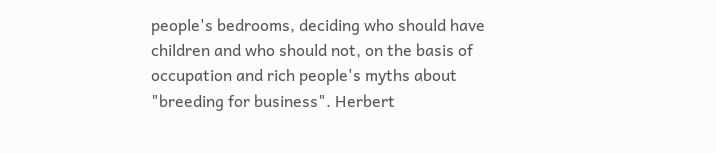people's bedrooms, deciding who should have children and who should not, on the basis of occupation and rich people's myths about "breeding for business". Herbert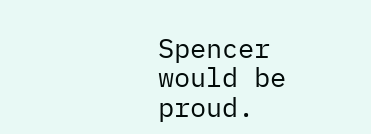Spencer would be proud.